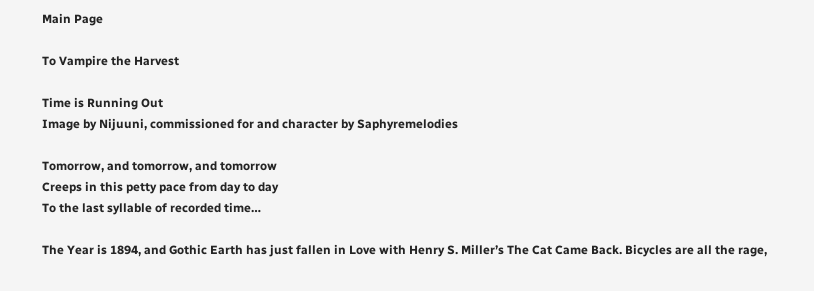Main Page

To Vampire the Harvest

Time is Running Out
Image by Nijuuni, commissioned for and character by Saphyremelodies

Tomorrow, and tomorrow, and tomorrow
Creeps in this petty pace from day to day
To the last syllable of recorded time…

The Year is 1894, and Gothic Earth has just fallen in Love with Henry S. Miller’s The Cat Came Back. Bicycles are all the rage,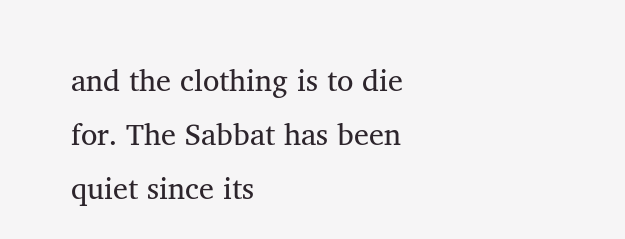and the clothing is to die for. The Sabbat has been quiet since its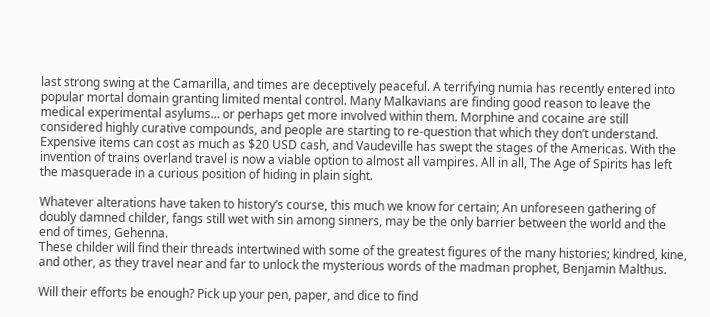last strong swing at the Camarilla, and times are deceptively peaceful. A terrifying numia has recently entered into popular mortal domain granting limited mental control. Many Malkavians are finding good reason to leave the medical experimental asylums… or perhaps get more involved within them. Morphine and cocaine are still considered highly curative compounds, and people are starting to re-question that which they don’t understand. Expensive items can cost as much as $20 USD cash, and Vaudeville has swept the stages of the Americas. With the invention of trains overland travel is now a viable option to almost all vampires. All in all, The Age of Spirits has left the masquerade in a curious position of hiding in plain sight.

Whatever alterations have taken to history’s course, this much we know for certain; An unforeseen gathering of doubly damned childer, fangs still wet with sin among sinners, may be the only barrier between the world and the end of times, Gehenna.
These childer will find their threads intertwined with some of the greatest figures of the many histories; kindred, kine, and other, as they travel near and far to unlock the mysterious words of the madman prophet, Benjamin Malthus.

Will their efforts be enough? Pick up your pen, paper, and dice to find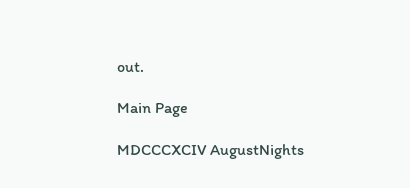out.

Main Page

MDCCCXCIV AugustNights